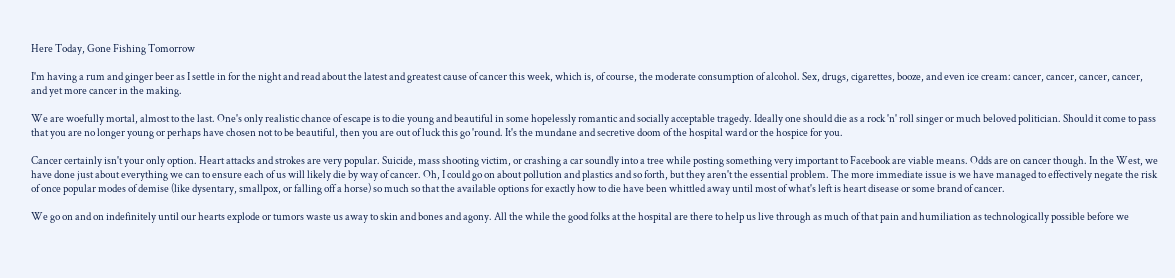Here Today, Gone Fishing Tomorrow

I'm having a rum and ginger beer as I settle in for the night and read about the latest and greatest cause of cancer this week, which is, of course, the moderate consumption of alcohol. Sex, drugs, cigarettes, booze, and even ice cream: cancer, cancer, cancer, cancer, and yet more cancer in the making.

We are woefully mortal, almost to the last. One's only realistic chance of escape is to die young and beautiful in some hopelessly romantic and socially acceptable tragedy. Ideally one should die as a rock 'n' roll singer or much beloved politician. Should it come to pass that you are no longer young or perhaps have chosen not to be beautiful, then you are out of luck this go 'round. It's the mundane and secretive doom of the hospital ward or the hospice for you.

Cancer certainly isn't your only option. Heart attacks and strokes are very popular. Suicide, mass shooting victim, or crashing a car soundly into a tree while posting something very important to Facebook are viable means. Odds are on cancer though. In the West, we have done just about everything we can to ensure each of us will likely die by way of cancer. Oh, I could go on about pollution and plastics and so forth, but they aren't the essential problem. The more immediate issue is we have managed to effectively negate the risk of once popular modes of demise (like dysentary, smallpox, or falling off a horse) so much so that the available options for exactly how to die have been whittled away until most of what's left is heart disease or some brand of cancer.

We go on and on indefinitely until our hearts explode or tumors waste us away to skin and bones and agony. All the while the good folks at the hospital are there to help us live through as much of that pain and humiliation as technologically possible before we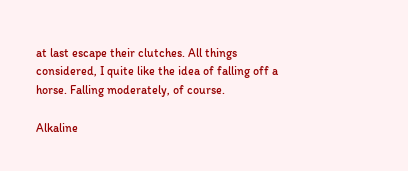at last escape their clutches. All things considered, I quite like the idea of falling off a horse. Falling moderately, of course.

Alkaline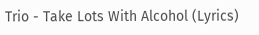Trio - Take Lots With Alcohol (Lyrics)